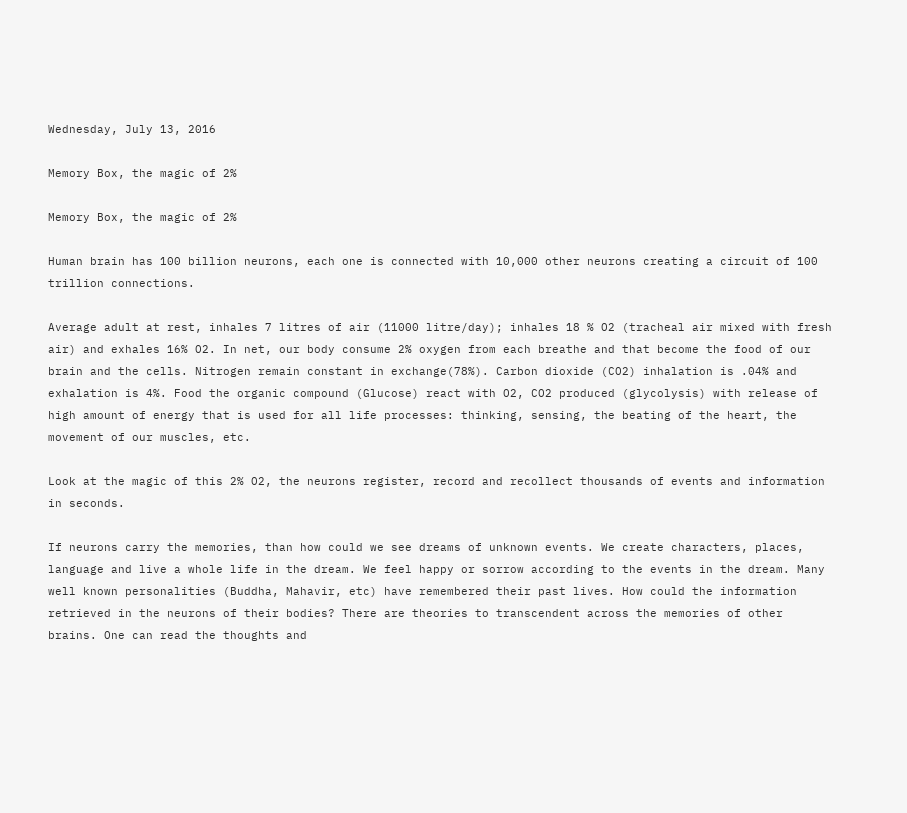Wednesday, July 13, 2016

Memory Box, the magic of 2%

Memory Box, the magic of 2%

Human brain has 100 billion neurons, each one is connected with 10,000 other neurons creating a circuit of 100 trillion connections.

Average adult at rest, inhales 7 litres of air (11000 litre/day); inhales 18 % O2 (tracheal air mixed with fresh air) and exhales 16% O2. In net, our body consume 2% oxygen from each breathe and that become the food of our brain and the cells. Nitrogen remain constant in exchange(78%). Carbon dioxide (CO2) inhalation is .04% and exhalation is 4%. Food the organic compound (Glucose) react with O2, CO2 produced (glycolysis) with release of high amount of energy that is used for all life processes: thinking, sensing, the beating of the heart, the movement of our muscles, etc.

Look at the magic of this 2% O2, the neurons register, record and recollect thousands of events and information in seconds.

If neurons carry the memories, than how could we see dreams of unknown events. We create characters, places, language and live a whole life in the dream. We feel happy or sorrow according to the events in the dream. Many well known personalities (Buddha, Mahavir, etc) have remembered their past lives. How could the information retrieved in the neurons of their bodies? There are theories to transcendent across the memories of other brains. One can read the thoughts and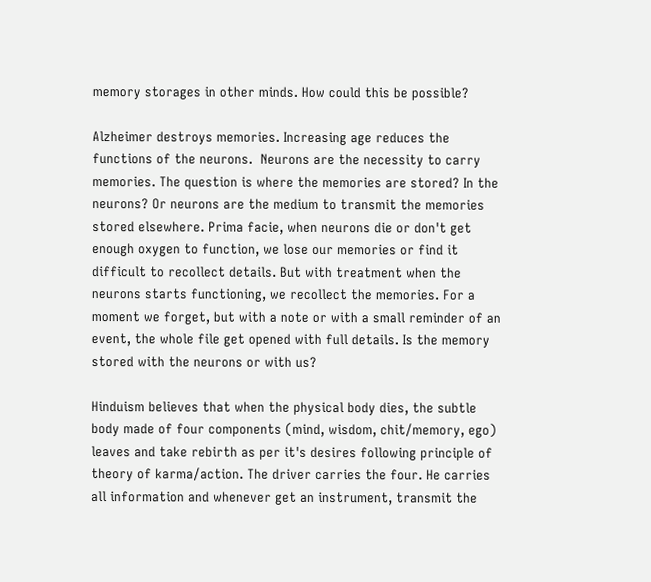memory storages in other minds. How could this be possible?

Alzheimer destroys memories. Increasing age reduces the functions of the neurons.  Neurons are the necessity to carry memories. The question is where the memories are stored? In the neurons? Or neurons are the medium to transmit the memories stored elsewhere. Prima facie, when neurons die or don't get enough oxygen to function, we lose our memories or find it difficult to recollect details. But with treatment when the neurons starts functioning, we recollect the memories. For a moment we forget, but with a note or with a small reminder of an event, the whole file get opened with full details. Is the memory stored with the neurons or with us?

Hinduism believes that when the physical body dies, the subtle body made of four components (mind, wisdom, chit/memory, ego) leaves and take rebirth as per it's desires following principle of theory of karma/action. The driver carries the four. He carries all information and whenever get an instrument, transmit the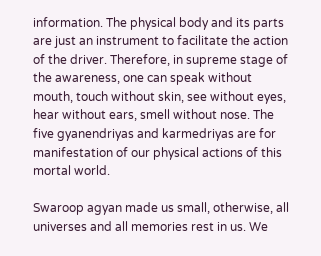information. The physical body and its parts are just an instrument to facilitate the action of the driver. Therefore, in supreme stage of the awareness, one can speak without mouth, touch without skin, see without eyes, hear without ears, smell without nose. The five gyanendriyas and karmedriyas are for manifestation of our physical actions of this mortal world.

Swaroop agyan made us small, otherwise, all universes and all memories rest in us. We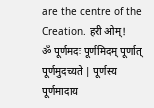are the centre of the Creation. हरी ओम्!
ॐ पूर्णमदः पूर्णमिदम् पूर्णात् पूर्णमुदच्यते | पूर्णस्य पूर्णमादाय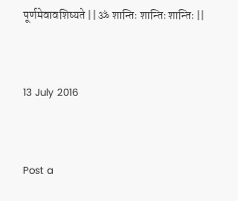पूर्णमेवावशिष्यते || ॐ शान्तिः शान्तिः शान्तिः ||


13 July 2016


Post a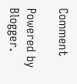Comment

Powered by Blogger.